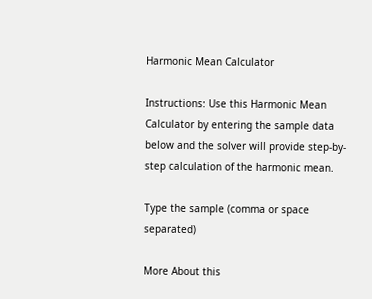Harmonic Mean Calculator

Instructions: Use this Harmonic Mean Calculator by entering the sample data below and the solver will provide step-by-step calculation of the harmonic mean.

Type the sample (comma or space separated)

More About this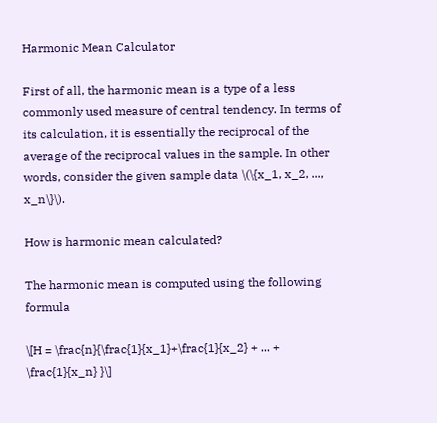Harmonic Mean Calculator

First of all, the harmonic mean is a type of a less commonly used measure of central tendency. In terms of its calculation, it is essentially the reciprocal of the average of the reciprocal values in the sample. In other words, consider the given sample data \(\{x_1, x_2, ..., x_n\}\).

How is harmonic mean calculated?

The harmonic mean is computed using the following formula

\[H = \frac{n}{\frac{1}{x_1}+\frac{1}{x_2} + ... + \frac{1}{x_n} }\]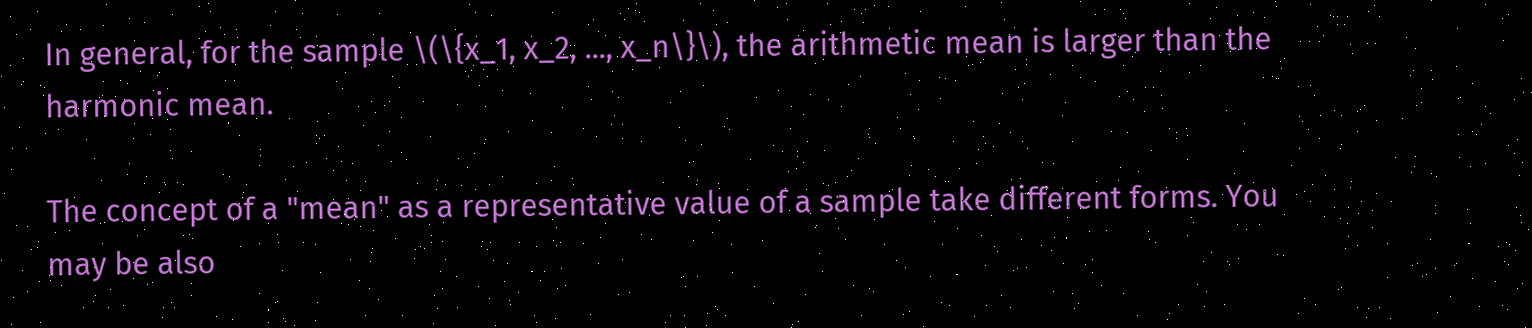In general, for the sample \(\{x_1, x_2, ..., x_n\}\), the arithmetic mean is larger than the harmonic mean.

The concept of a "mean" as a representative value of a sample take different forms. You may be also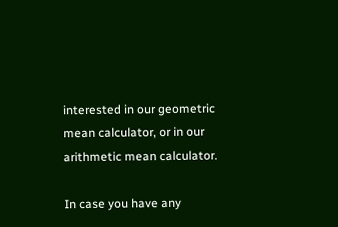interested in our geometric mean calculator, or in our arithmetic mean calculator.

In case you have any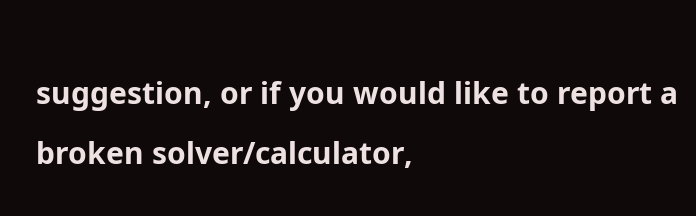suggestion, or if you would like to report a broken solver/calculator,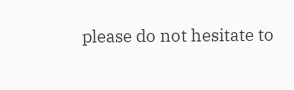please do not hesitate to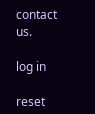contact us.

log in

reset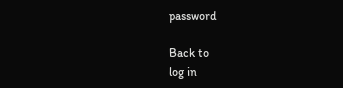password

Back to
log in